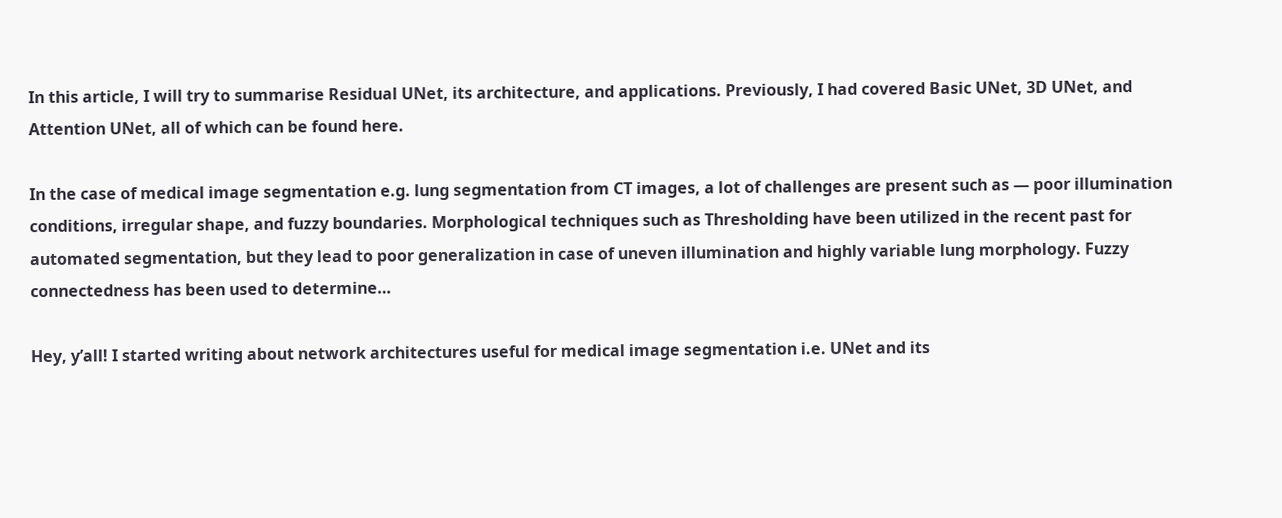In this article, I will try to summarise Residual UNet, its architecture, and applications. Previously, I had covered Basic UNet, 3D UNet, and Attention UNet, all of which can be found here.

In the case of medical image segmentation e.g. lung segmentation from CT images, a lot of challenges are present such as — poor illumination conditions, irregular shape, and fuzzy boundaries. Morphological techniques such as Thresholding have been utilized in the recent past for automated segmentation, but they lead to poor generalization in case of uneven illumination and highly variable lung morphology. Fuzzy connectedness has been used to determine…

Hey, y’all! I started writing about network architectures useful for medical image segmentation i.e. UNet and its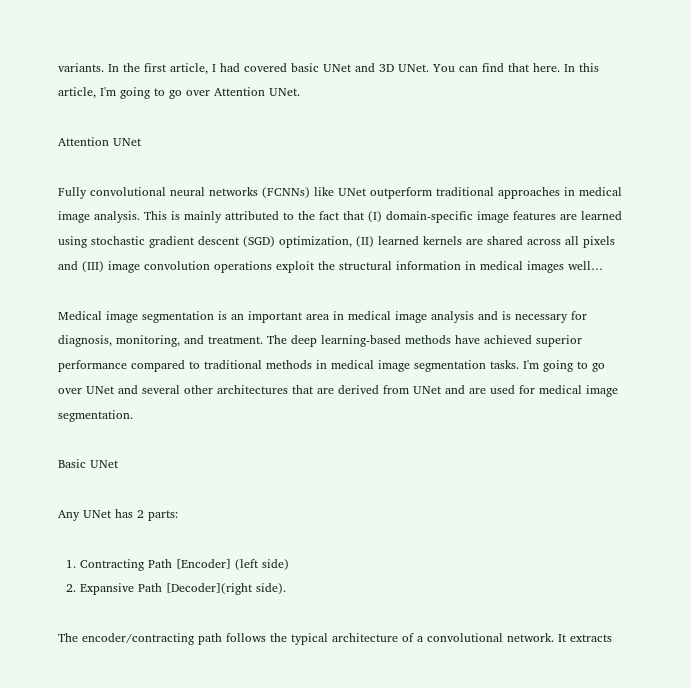variants. In the first article, I had covered basic UNet and 3D UNet. You can find that here. In this article, I'm going to go over Attention UNet.

Attention UNet

Fully convolutional neural networks (FCNNs) like UNet outperform traditional approaches in medical image analysis. This is mainly attributed to the fact that (I) domain-specific image features are learned using stochastic gradient descent (SGD) optimization, (II) learned kernels are shared across all pixels and (III) image convolution operations exploit the structural information in medical images well…

Medical image segmentation is an important area in medical image analysis and is necessary for diagnosis, monitoring, and treatment. The deep learning-based methods have achieved superior performance compared to traditional methods in medical image segmentation tasks. I'm going to go over UNet and several other architectures that are derived from UNet and are used for medical image segmentation.

Basic UNet

Any UNet has 2 parts:

  1. Contracting Path [Encoder] (left side)
  2. Expansive Path [Decoder](right side).

The encoder/contracting path follows the typical architecture of a convolutional network. It extracts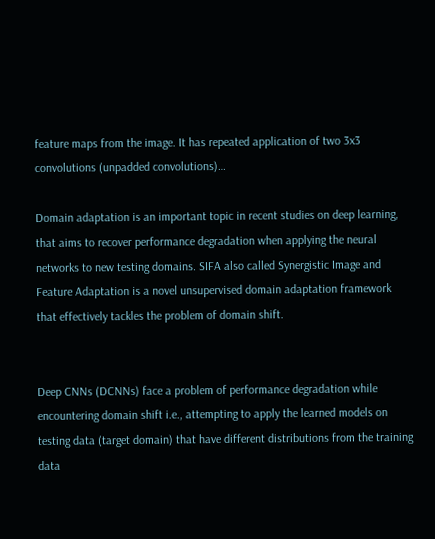feature maps from the image. It has repeated application of two 3x3 convolutions (unpadded convolutions)…

Domain adaptation is an important topic in recent studies on deep learning, that aims to recover performance degradation when applying the neural networks to new testing domains. SIFA also called Synergistic Image and Feature Adaptation is a novel unsupervised domain adaptation framework that effectively tackles the problem of domain shift.


Deep CNNs (DCNNs) face a problem of performance degradation while encountering domain shift i.e., attempting to apply the learned models on testing data (target domain) that have different distributions from the training data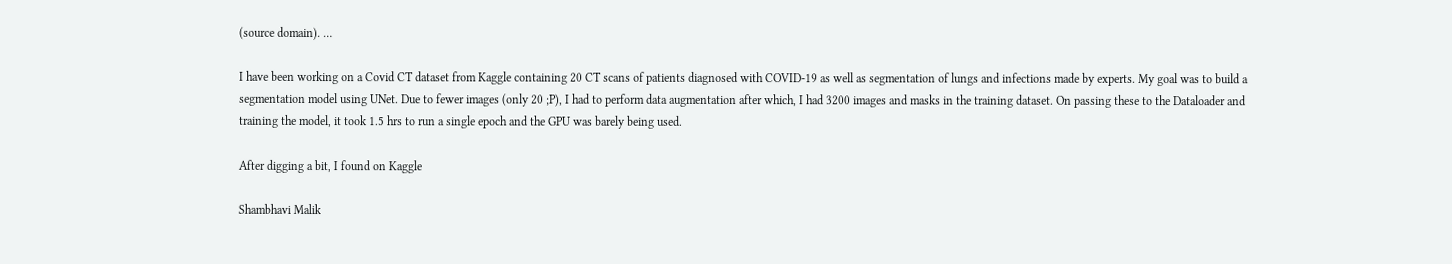(source domain). …

I have been working on a Covid CT dataset from Kaggle containing 20 CT scans of patients diagnosed with COVID-19 as well as segmentation of lungs and infections made by experts. My goal was to build a segmentation model using UNet. Due to fewer images (only 20 ;P), I had to perform data augmentation after which, I had 3200 images and masks in the training dataset. On passing these to the Dataloader and training the model, it took 1.5 hrs to run a single epoch and the GPU was barely being used.

After digging a bit, I found on Kaggle

Shambhavi Malik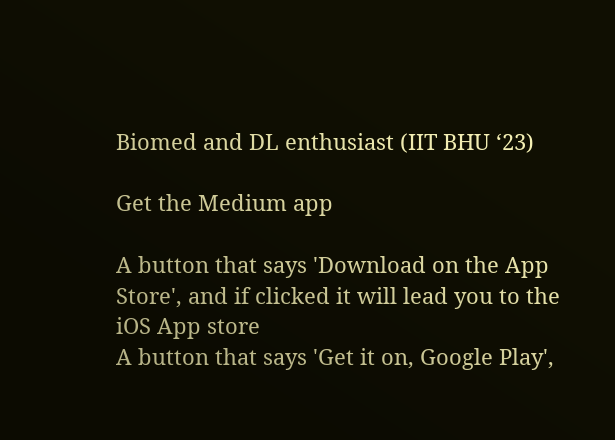Biomed and DL enthusiast (IIT BHU ‘23)

Get the Medium app

A button that says 'Download on the App Store', and if clicked it will lead you to the iOS App store
A button that says 'Get it on, Google Play',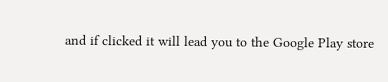and if clicked it will lead you to the Google Play store